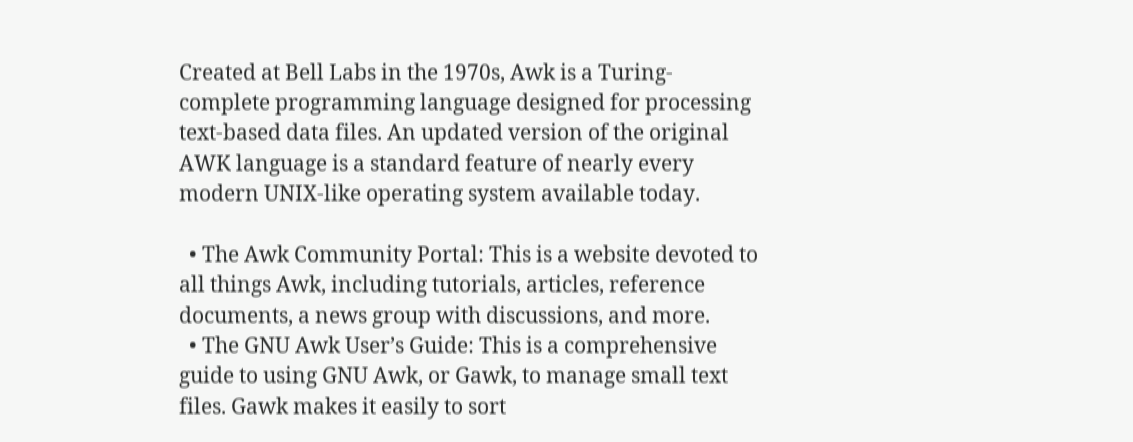Created at Bell Labs in the 1970s, Awk is a Turing-complete programming language designed for processing text-based data files. An updated version of the original AWK language is a standard feature of nearly every modern UNIX-like operating system available today.

  • The Awk Community Portal: This is a website devoted to all things Awk, including tutorials, articles, reference documents, a news group with discussions, and more.
  • The GNU Awk User’s Guide: This is a comprehensive guide to using GNU Awk, or Gawk, to manage small text files. Gawk makes it easily to sort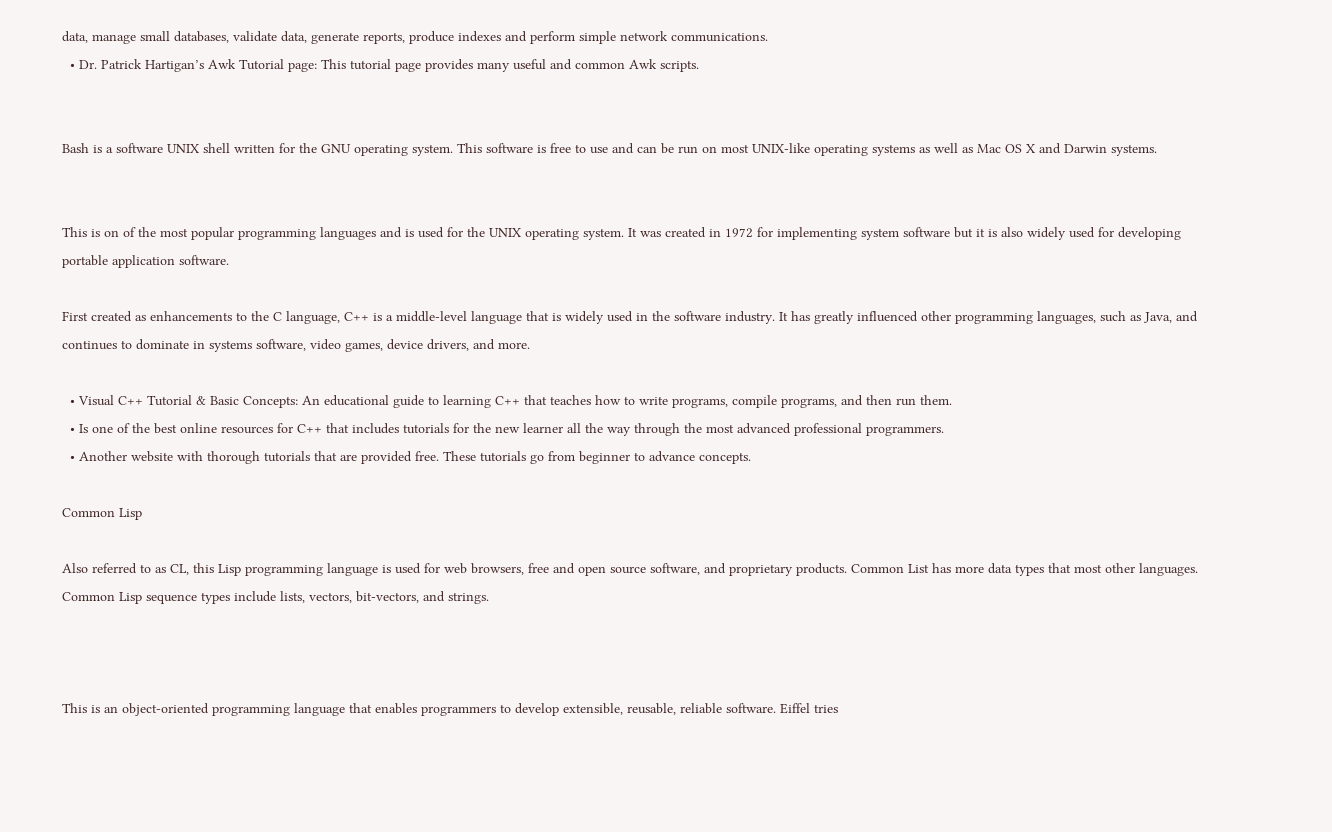data, manage small databases, validate data, generate reports, produce indexes and perform simple network communications.
  • Dr. Patrick Hartigan’s Awk Tutorial page: This tutorial page provides many useful and common Awk scripts.


Bash is a software UNIX shell written for the GNU operating system. This software is free to use and can be run on most UNIX-like operating systems as well as Mac OS X and Darwin systems.


This is on of the most popular programming languages and is used for the UNIX operating system. It was created in 1972 for implementing system software but it is also widely used for developing portable application software.

First created as enhancements to the C language, C++ is a middle-level language that is widely used in the software industry. It has greatly influenced other programming languages, such as Java, and continues to dominate in systems software, video games, device drivers, and more.

  • Visual C++ Tutorial & Basic Concepts: An educational guide to learning C++ that teaches how to write programs, compile programs, and then run them.
  • Is one of the best online resources for C++ that includes tutorials for the new learner all the way through the most advanced professional programmers.
  • Another website with thorough tutorials that are provided free. These tutorials go from beginner to advance concepts.

Common Lisp

Also referred to as CL, this Lisp programming language is used for web browsers, free and open source software, and proprietary products. Common List has more data types that most other languages. Common Lisp sequence types include lists, vectors, bit-vectors, and strings.



This is an object-oriented programming language that enables programmers to develop extensible, reusable, reliable software. Eiffel tries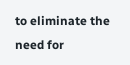to eliminate the need for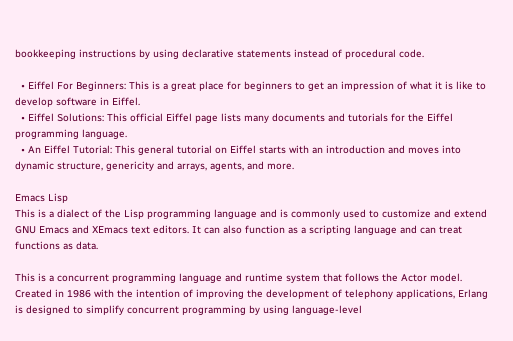bookkeeping instructions by using declarative statements instead of procedural code.

  • Eiffel For Beginners: This is a great place for beginners to get an impression of what it is like to develop software in Eiffel.
  • Eiffel Solutions: This official Eiffel page lists many documents and tutorials for the Eiffel programming language.
  • An Eiffel Tutorial: This general tutorial on Eiffel starts with an introduction and moves into dynamic structure, genericity and arrays, agents, and more.

Emacs Lisp
This is a dialect of the Lisp programming language and is commonly used to customize and extend GNU Emacs and XEmacs text editors. It can also function as a scripting language and can treat functions as data.

This is a concurrent programming language and runtime system that follows the Actor model. Created in 1986 with the intention of improving the development of telephony applications, Erlang is designed to simplify concurrent programming by using language-level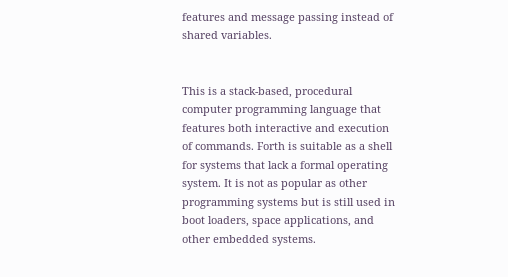features and message passing instead of shared variables.


This is a stack-based, procedural computer programming language that features both interactive and execution of commands. Forth is suitable as a shell for systems that lack a formal operating system. It is not as popular as other programming systems but is still used in boot loaders, space applications, and other embedded systems.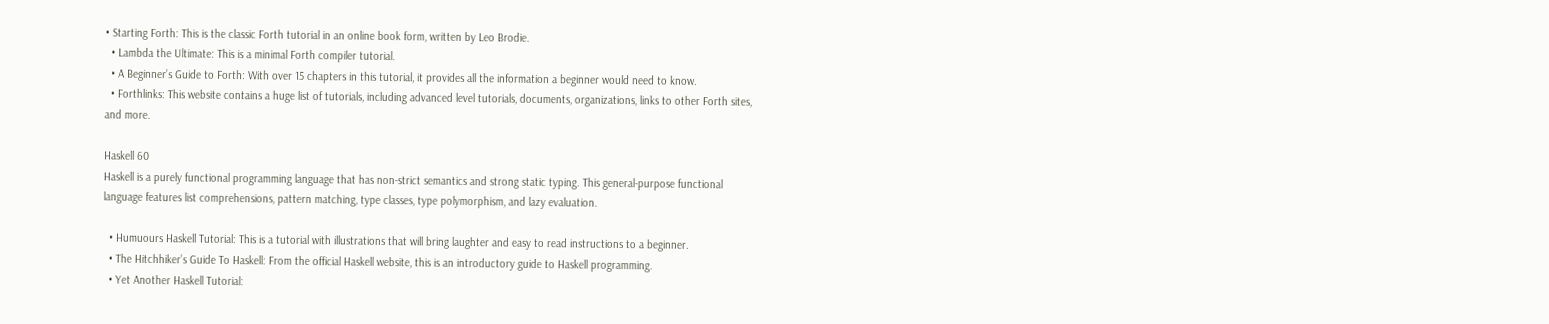• Starting Forth: This is the classic Forth tutorial in an online book form, written by Leo Brodie.
  • Lambda the Ultimate: This is a minimal Forth compiler tutorial.
  • A Beginner’s Guide to Forth: With over 15 chapters in this tutorial, it provides all the information a beginner would need to know.
  • Forthlinks: This website contains a huge list of tutorials, including advanced level tutorials, documents, organizations, links to other Forth sites, and more.

Haskell 60
Haskell is a purely functional programming language that has non-strict semantics and strong static typing. This general-purpose functional language features list comprehensions, pattern matching, type classes, type polymorphism, and lazy evaluation.

  • Humuours Haskell Tutorial: This is a tutorial with illustrations that will bring laughter and easy to read instructions to a beginner.
  • The Hitchhiker’s Guide To Haskell: From the official Haskell website, this is an introductory guide to Haskell programming.
  • Yet Another Haskell Tutorial: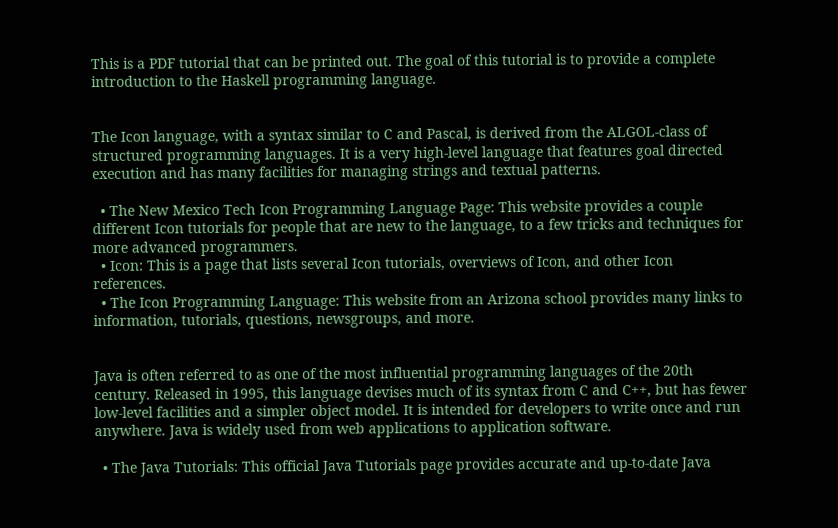This is a PDF tutorial that can be printed out. The goal of this tutorial is to provide a complete introduction to the Haskell programming language.


The Icon language, with a syntax similar to C and Pascal, is derived from the ALGOL-class of structured programming languages. It is a very high-level language that features goal directed execution and has many facilities for managing strings and textual patterns.

  • The New Mexico Tech Icon Programming Language Page: This website provides a couple different Icon tutorials for people that are new to the language, to a few tricks and techniques for more advanced programmers.
  • Icon: This is a page that lists several Icon tutorials, overviews of Icon, and other Icon references.
  • The Icon Programming Language: This website from an Arizona school provides many links to information, tutorials, questions, newsgroups, and more.


Java is often referred to as one of the most influential programming languages of the 20th century. Released in 1995, this language devises much of its syntax from C and C++, but has fewer low-level facilities and a simpler object model. It is intended for developers to write once and run anywhere. Java is widely used from web applications to application software.

  • The Java Tutorials: This official Java Tutorials page provides accurate and up-to-date Java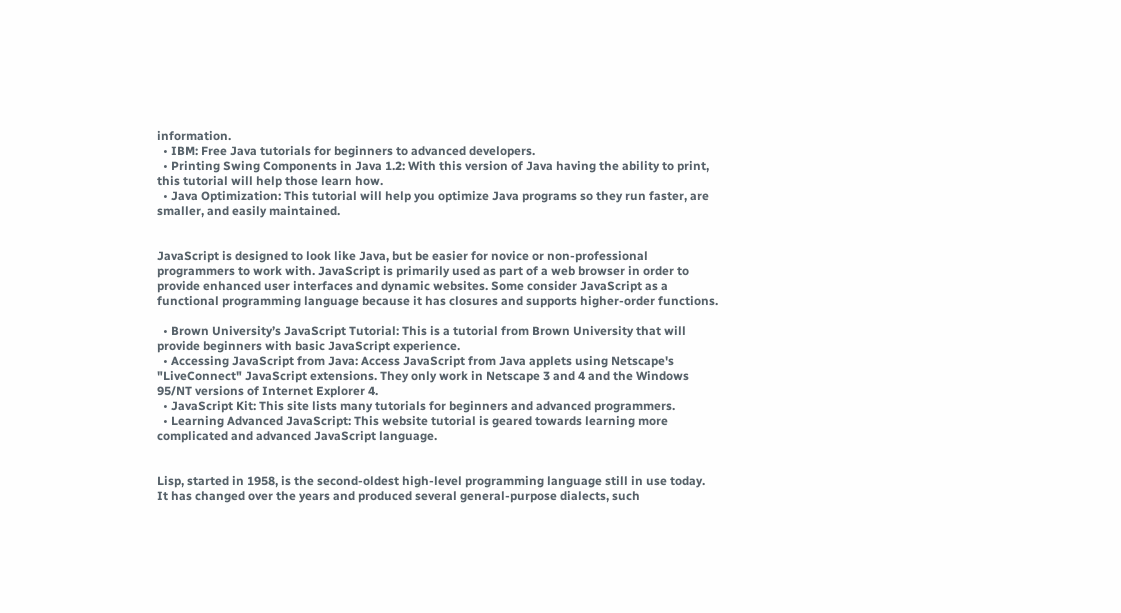information.
  • IBM: Free Java tutorials for beginners to advanced developers.
  • Printing Swing Components in Java 1.2: With this version of Java having the ability to print, this tutorial will help those learn how.
  • Java Optimization: This tutorial will help you optimize Java programs so they run faster, are smaller, and easily maintained.


JavaScript is designed to look like Java, but be easier for novice or non-professional programmers to work with. JavaScript is primarily used as part of a web browser in order to provide enhanced user interfaces and dynamic websites. Some consider JavaScript as a functional programming language because it has closures and supports higher-order functions.

  • Brown University’s JavaScript Tutorial: This is a tutorial from Brown University that will provide beginners with basic JavaScript experience.
  • Accessing JavaScript from Java: Access JavaScript from Java applets using Netscape's "LiveConnect" JavaScript extensions. They only work in Netscape 3 and 4 and the Windows 95/NT versions of Internet Explorer 4.
  • JavaScript Kit: This site lists many tutorials for beginners and advanced programmers.
  • Learning Advanced JavaScript: This website tutorial is geared towards learning more complicated and advanced JavaScript language.


Lisp, started in 1958, is the second-oldest high-level programming language still in use today. It has changed over the years and produced several general-purpose dialects, such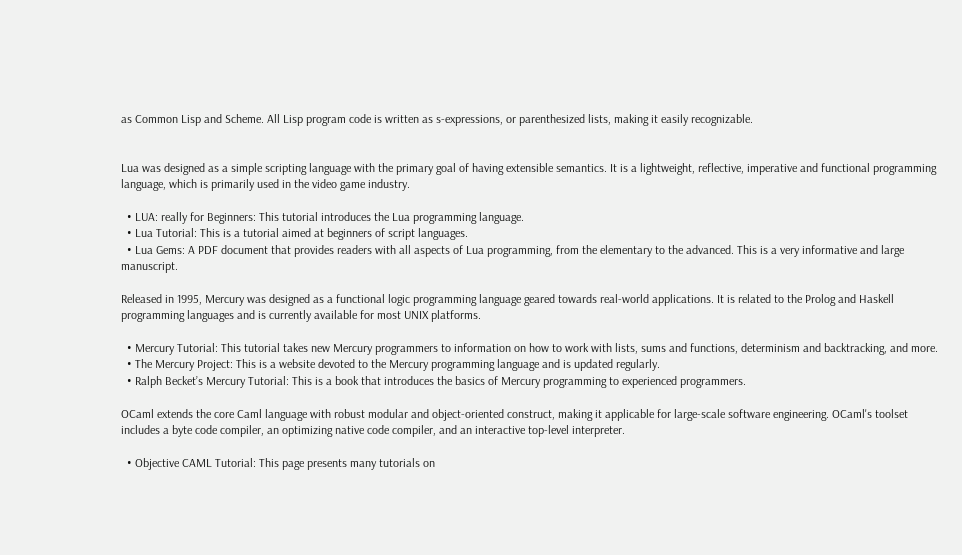as Common Lisp and Scheme. All Lisp program code is written as s-expressions, or parenthesized lists, making it easily recognizable.


Lua was designed as a simple scripting language with the primary goal of having extensible semantics. It is a lightweight, reflective, imperative and functional programming language, which is primarily used in the video game industry.

  • LUA: really for Beginners: This tutorial introduces the Lua programming language.
  • Lua Tutorial: This is a tutorial aimed at beginners of script languages.
  • Lua Gems: A PDF document that provides readers with all aspects of Lua programming, from the elementary to the advanced. This is a very informative and large manuscript.

Released in 1995, Mercury was designed as a functional logic programming language geared towards real-world applications. It is related to the Prolog and Haskell programming languages and is currently available for most UNIX platforms.

  • Mercury Tutorial: This tutorial takes new Mercury programmers to information on how to work with lists, sums and functions, determinism and backtracking, and more.
  • The Mercury Project: This is a website devoted to the Mercury programming language and is updated regularly.
  • Ralph Becket’s Mercury Tutorial: This is a book that introduces the basics of Mercury programming to experienced programmers.

OCaml extends the core Caml language with robust modular and object-oriented construct, making it applicable for large-scale software engineering. OCaml's toolset includes a byte code compiler, an optimizing native code compiler, and an interactive top-level interpreter.

  • Objective CAML Tutorial: This page presents many tutorials on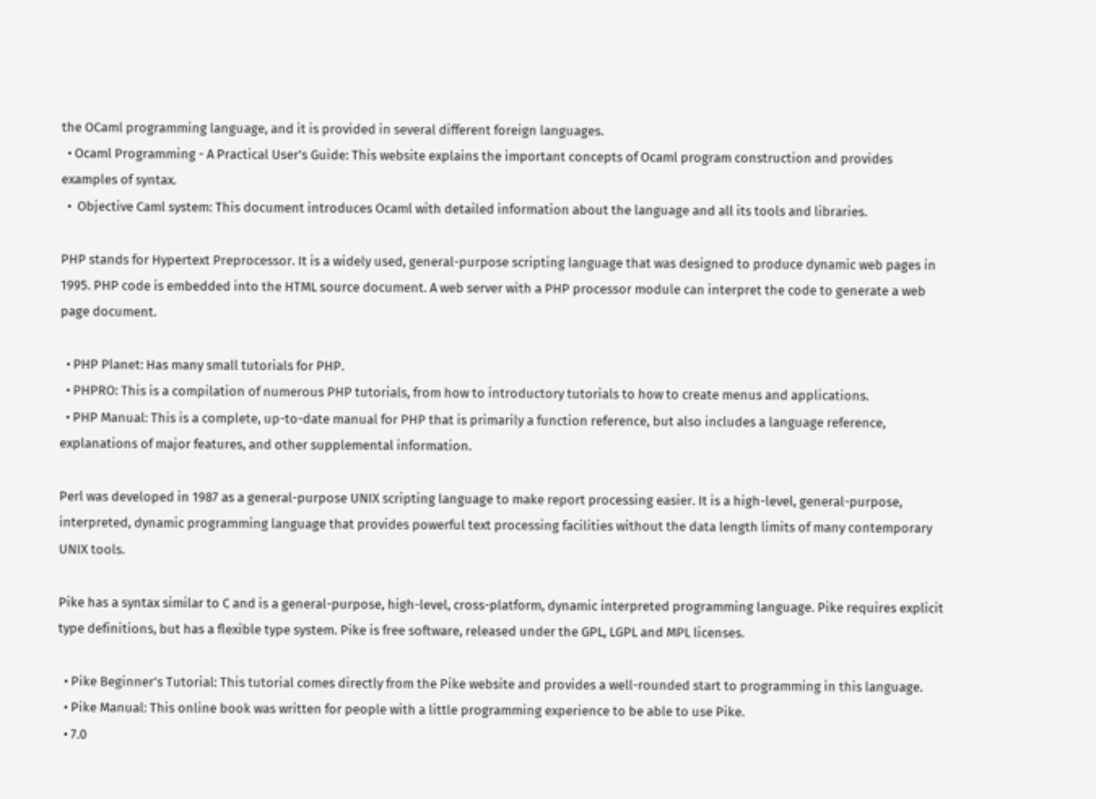the OCaml programming language, and it is provided in several different foreign languages.
  • Ocaml Programming - A Practical User's Guide: This website explains the important concepts of Ocaml program construction and provides examples of syntax.
  •  Objective Caml system: This document introduces Ocaml with detailed information about the language and all its tools and libraries.

PHP stands for Hypertext Preprocessor. It is a widely used, general-purpose scripting language that was designed to produce dynamic web pages in 1995. PHP code is embedded into the HTML source document. A web server with a PHP processor module can interpret the code to generate a web page document.

  • PHP Planet: Has many small tutorials for PHP.
  • PHPRO: This is a compilation of numerous PHP tutorials, from how to introductory tutorials to how to create menus and applications.
  • PHP Manual: This is a complete, up-to-date manual for PHP that is primarily a function reference, but also includes a language reference, explanations of major features, and other supplemental information.

Perl was developed in 1987 as a general-purpose UNIX scripting language to make report processing easier. It is a high-level, general-purpose, interpreted, dynamic programming language that provides powerful text processing facilities without the data length limits of many contemporary UNIX tools.

Pike has a syntax similar to C and is a general-purpose, high-level, cross-platform, dynamic interpreted programming language. Pike requires explicit type definitions, but has a flexible type system. Pike is free software, released under the GPL, LGPL and MPL licenses.

  • Pike Beginner’s Tutorial: This tutorial comes directly from the Pike website and provides a well-rounded start to programming in this language.
  • Pike Manual: This online book was written for people with a little programming experience to be able to use Pike.
  • 7.0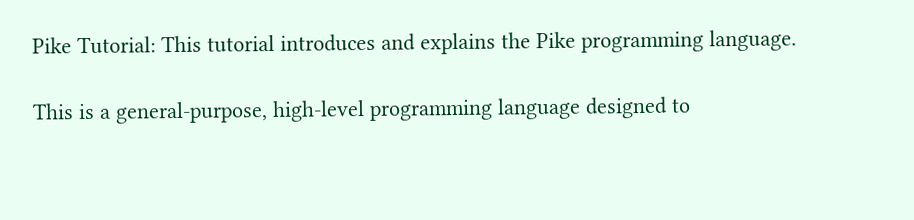Pike Tutorial: This tutorial introduces and explains the Pike programming language.

This is a general-purpose, high-level programming language designed to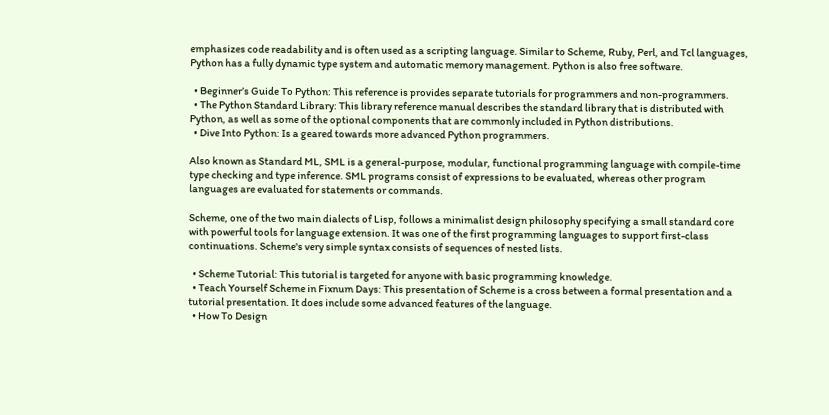emphasizes code readability and is often used as a scripting language. Similar to Scheme, Ruby, Perl, and Tcl languages, Python has a fully dynamic type system and automatic memory management. Python is also free software.

  • Beginner’s Guide To Python: This reference is provides separate tutorials for programmers and non-programmers.
  • The Python Standard Library: This library reference manual describes the standard library that is distributed with Python, as well as some of the optional components that are commonly included in Python distributions.
  • Dive Into Python: Is a geared towards more advanced Python programmers.

Also known as Standard ML, SML is a general-purpose, modular, functional programming language with compile-time type checking and type inference. SML programs consist of expressions to be evaluated, whereas other program languages are evaluated for statements or commands.

Scheme, one of the two main dialects of Lisp, follows a minimalist design philosophy specifying a small standard core with powerful tools for language extension. It was one of the first programming languages to support first-class continuations. Scheme's very simple syntax consists of sequences of nested lists.

  • Scheme Tutorial: This tutorial is targeted for anyone with basic programming knowledge.
  • Teach Yourself Scheme in Fixnum Days: This presentation of Scheme is a cross between a formal presentation and a tutorial presentation. It does include some advanced features of the language.
  • How To Design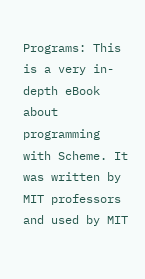Programs: This is a very in-depth eBook about programming with Scheme. It was written by MIT professors and used by MIT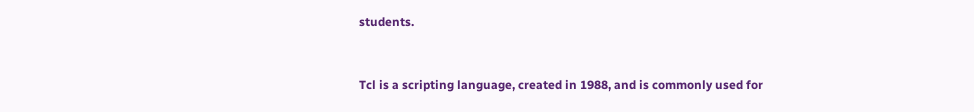students.


Tcl is a scripting language, created in 1988, and is commonly used for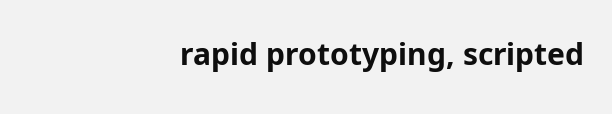rapid prototyping, scripted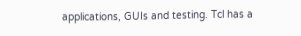applications, GUIs and testing. Tcl has a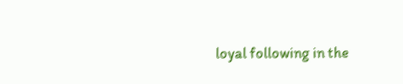loyal following in the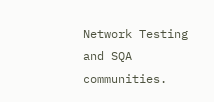Network Testing and SQA communities.